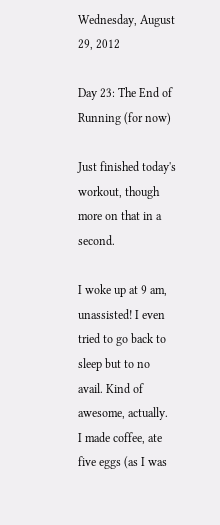Wednesday, August 29, 2012

Day 23: The End of Running (for now)

Just finished today's workout, though more on that in a second.

I woke up at 9 am, unassisted! I even tried to go back to sleep but to no avail. Kind of awesome, actually.  I made coffee, ate five eggs (as I was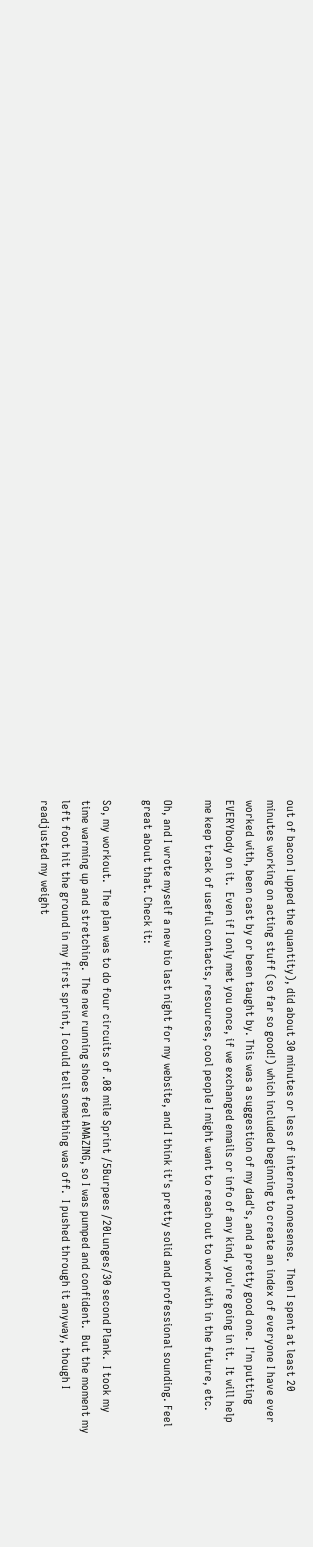out of bacon I upped the quantity), did about 30 minutes or less of internet nonesense.  Then I spent at least 20 minutes working on acting stuff (so far so good!) which included beginning to create an index of everyone I have ever worked with, been cast by or been taught by. This was a suggestion of my dad's, and a pretty good one.  I'm putting EVERYbody on it.  Even if I only met you once, if we exchanged emails or info of any kind, you're going in it.  It will help me keep track of useful contacts, resources, cool people I might want to reach out to work with in the future, etc.

Oh, and I wrote myself a new bio last night for my website, and I think it's pretty solid and professional sounding. Feel great about that. Check it:

So, my workout.  The plan was to do four circuits of .08 mile Sprint /5Burpees /20Lunges/30 second Plank.  I took my time warming up and stretching.  The new running shoes feel AMAZING, so I was pumped and confident.  But the moment my left foot hit the ground in my first sprint, I could tell something was off.  I pushed through it anyway, though I readjusted my weight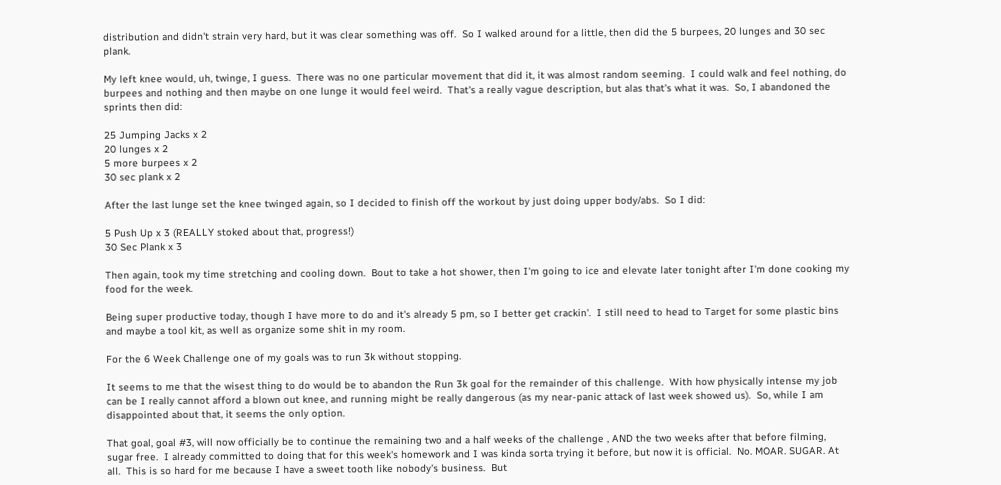distribution and didn't strain very hard, but it was clear something was off.  So I walked around for a little, then did the 5 burpees, 20 lunges and 30 sec plank.

My left knee would, uh, twinge, I guess.  There was no one particular movement that did it, it was almost random seeming.  I could walk and feel nothing, do burpees and nothing and then maybe on one lunge it would feel weird.  That's a really vague description, but alas that's what it was.  So, I abandoned the sprints then did:

25 Jumping Jacks x 2
20 lunges x 2
5 more burpees x 2
30 sec plank x 2

After the last lunge set the knee twinged again, so I decided to finish off the workout by just doing upper body/abs.  So I did:

5 Push Up x 3 (REALLY stoked about that, progress!)
30 Sec Plank x 3

Then again, took my time stretching and cooling down.  Bout to take a hot shower, then I'm going to ice and elevate later tonight after I'm done cooking my food for the week.

Being super productive today, though I have more to do and it's already 5 pm, so I better get crackin'.  I still need to head to Target for some plastic bins and maybe a tool kit, as well as organize some shit in my room.

For the 6 Week Challenge one of my goals was to run 3k without stopping.

It seems to me that the wisest thing to do would be to abandon the Run 3k goal for the remainder of this challenge.  With how physically intense my job can be I really cannot afford a blown out knee, and running might be really dangerous (as my near-panic attack of last week showed us).  So, while I am disappointed about that, it seems the only option.

That goal, goal #3, will now officially be to continue the remaining two and a half weeks of the challenge , AND the two weeks after that before filming, sugar free.  I already committed to doing that for this week's homework and I was kinda sorta trying it before, but now it is official.  No. MOAR. SUGAR. At all.  This is so hard for me because I have a sweet tooth like nobody's business.  But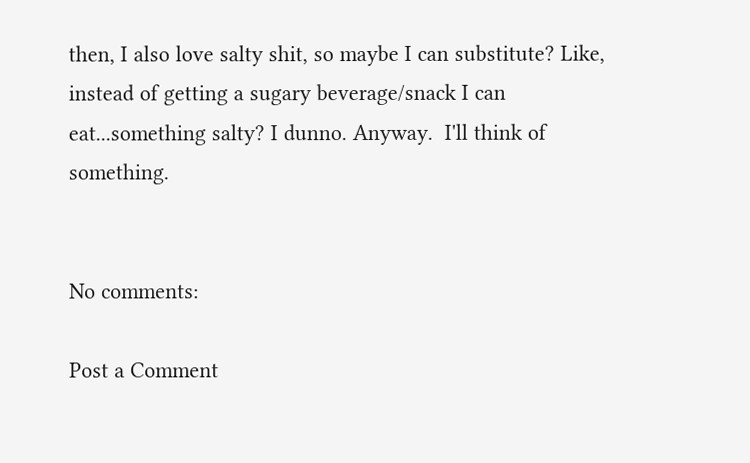then, I also love salty shit, so maybe I can substitute? Like, instead of getting a sugary beverage/snack I can eat...something salty? I dunno. Anyway.  I'll think of something.


No comments:

Post a Comment